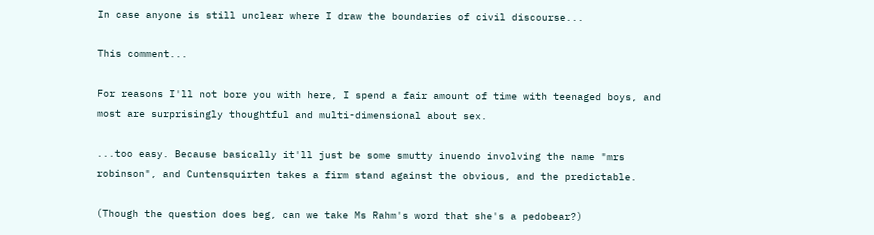In case anyone is still unclear where I draw the boundaries of civil discourse...

This comment...

For reasons I'll not bore you with here, I spend a fair amount of time with teenaged boys, and most are surprisingly thoughtful and multi-dimensional about sex.

...too easy. Because basically it'll just be some smutty inuendo involving the name "mrs robinson", and Cuntensquirten takes a firm stand against the obvious, and the predictable.

(Though the question does beg, can we take Ms Rahm's word that she's a pedobear?)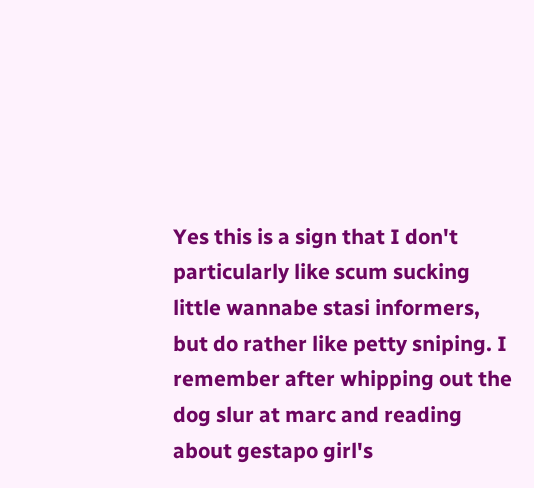Yes this is a sign that I don't particularly like scum sucking little wannabe stasi informers, but do rather like petty sniping. I remember after whipping out the dog slur at marc and reading about gestapo girl's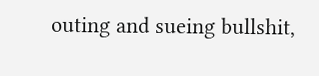outing and sueing bullshit,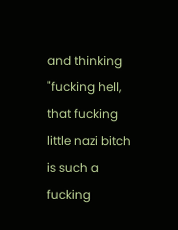and thinking "fucking hell, that fucking little nazi bitch is such a fucking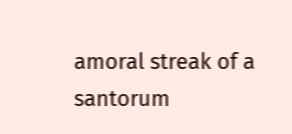amoral streak of a santorum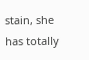stain, she has totally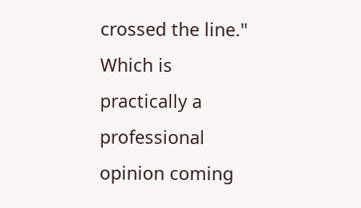crossed the line." Which is practically a professional opinion coming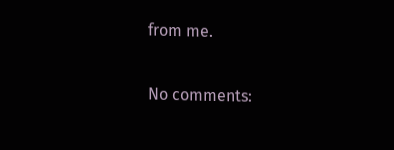from me.

No comments: